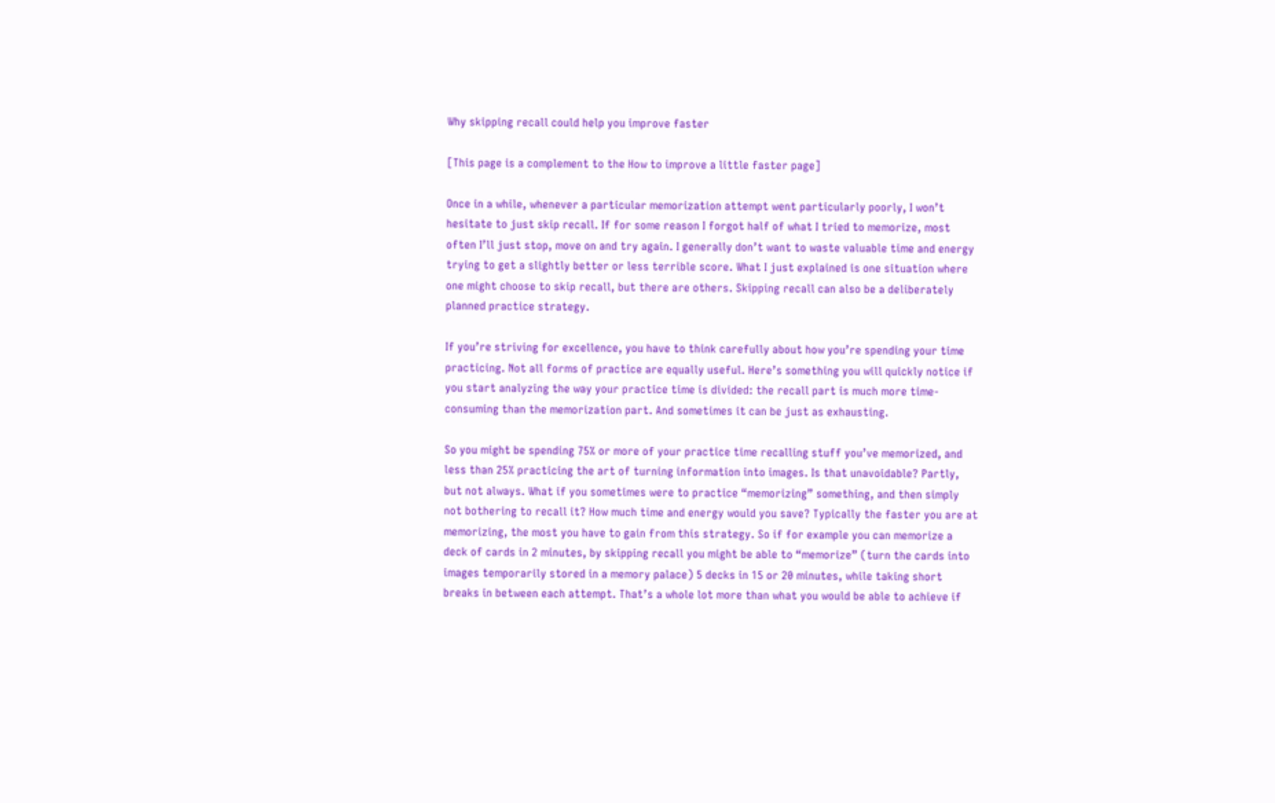Why skipping recall could help you improve faster

[This page is a complement to the How to improve a little faster page]

Once in a while, whenever a particular memorization attempt went particularly poorly, I won’t hesitate to just skip recall. If for some reason I forgot half of what I tried to memorize, most often I’ll just stop, move on and try again. I generally don’t want to waste valuable time and energy trying to get a slightly better or less terrible score. What I just explained is one situation where one might choose to skip recall, but there are others. Skipping recall can also be a deliberately planned practice strategy.

If you’re striving for excellence, you have to think carefully about how you’re spending your time practicing. Not all forms of practice are equally useful. Here’s something you will quickly notice if you start analyzing the way your practice time is divided: the recall part is much more time-consuming than the memorization part. And sometimes it can be just as exhausting.

So you might be spending 75% or more of your practice time recalling stuff you’ve memorized, and less than 25% practicing the art of turning information into images. Is that unavoidable? Partly, but not always. What if you sometimes were to practice “memorizing” something, and then simply not bothering to recall it? How much time and energy would you save? Typically the faster you are at memorizing, the most you have to gain from this strategy. So if for example you can memorize a deck of cards in 2 minutes, by skipping recall you might be able to “memorize” (turn the cards into images temporarily stored in a memory palace) 5 decks in 15 or 20 minutes, while taking short breaks in between each attempt. That’s a whole lot more than what you would be able to achieve if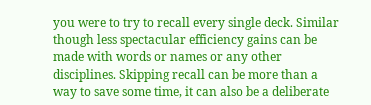you were to try to recall every single deck. Similar though less spectacular efficiency gains can be made with words or names or any other disciplines. Skipping recall can be more than a way to save some time, it can also be a deliberate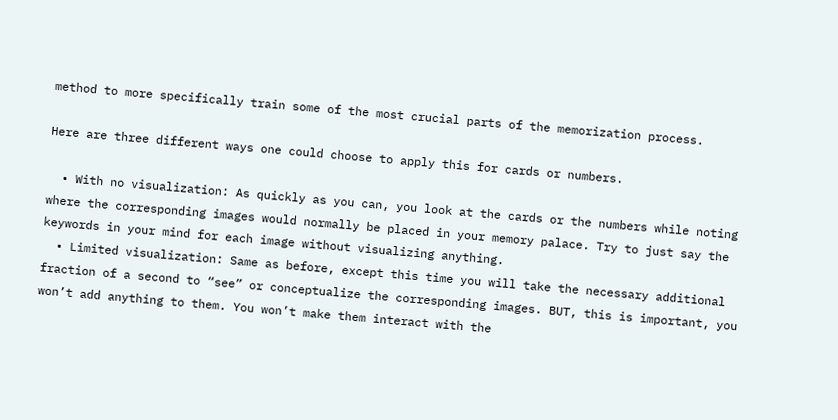method to more specifically train some of the most crucial parts of the memorization process.

Here are three different ways one could choose to apply this for cards or numbers.

  • With no visualization: As quickly as you can, you look at the cards or the numbers while noting where the corresponding images would normally be placed in your memory palace. Try to just say the keywords in your mind for each image without visualizing anything.
  • Limited visualization: Same as before, except this time you will take the necessary additional fraction of a second to “see” or conceptualize the corresponding images. BUT, this is important, you won’t add anything to them. You won’t make them interact with the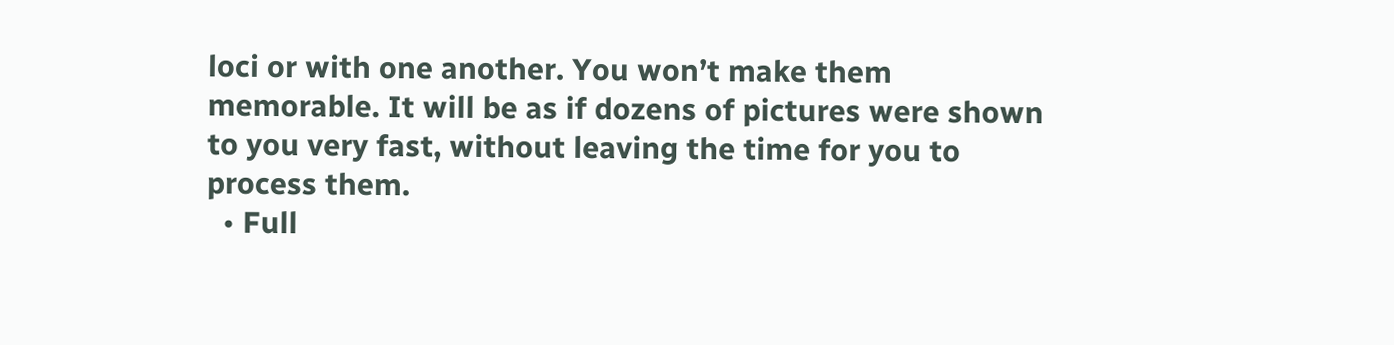loci or with one another. You won’t make them memorable. It will be as if dozens of pictures were shown to you very fast, without leaving the time for you to process them.
  • Full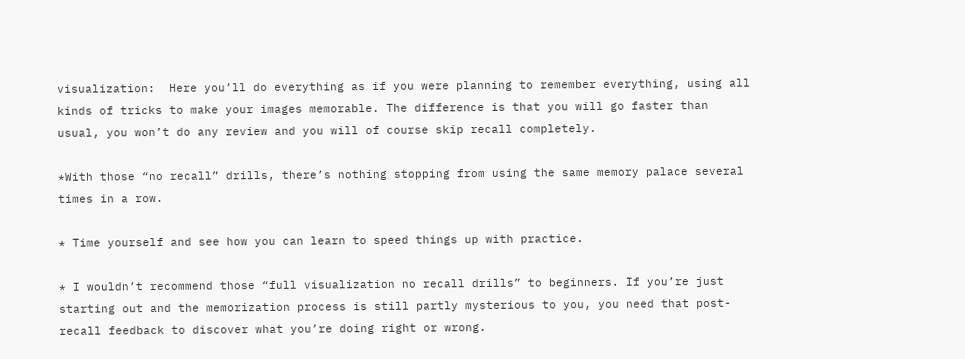visualization:  Here you’ll do everything as if you were planning to remember everything, using all kinds of tricks to make your images memorable. The difference is that you will go faster than usual, you won’t do any review and you will of course skip recall completely.

*With those “no recall” drills, there’s nothing stopping from using the same memory palace several times in a row.

* Time yourself and see how you can learn to speed things up with practice.

* I wouldn’t recommend those “full visualization no recall drills” to beginners. If you’re just starting out and the memorization process is still partly mysterious to you, you need that post-recall feedback to discover what you’re doing right or wrong.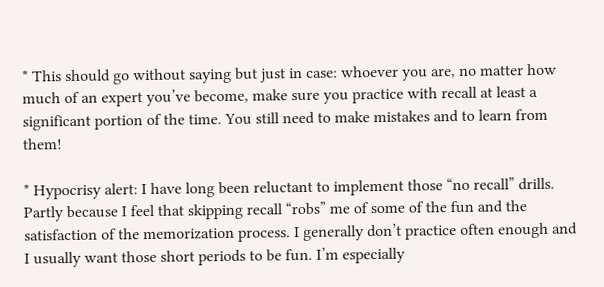* This should go without saying but just in case: whoever you are, no matter how much of an expert you’ve become, make sure you practice with recall at least a significant portion of the time. You still need to make mistakes and to learn from them!

* Hypocrisy alert: I have long been reluctant to implement those “no recall” drills. Partly because I feel that skipping recall “robs” me of some of the fun and the satisfaction of the memorization process. I generally don’t practice often enough and I usually want those short periods to be fun. I’m especially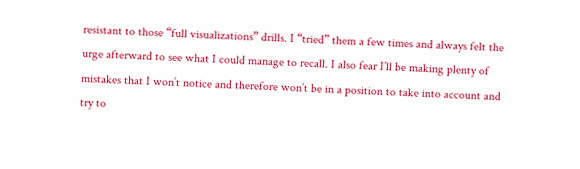resistant to those “full visualizations” drills. I “tried” them a few times and always felt the urge afterward to see what I could manage to recall. I also fear I’ll be making plenty of mistakes that I won’t notice and therefore won’t be in a position to take into account and try to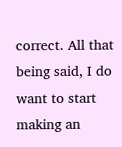correct. All that being said, I do want to start making an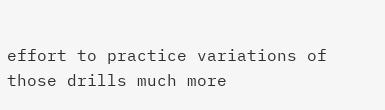effort to practice variations of those drills much more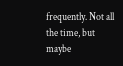frequently. Not all the time, but maybe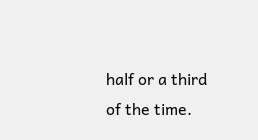half or a third of the time.